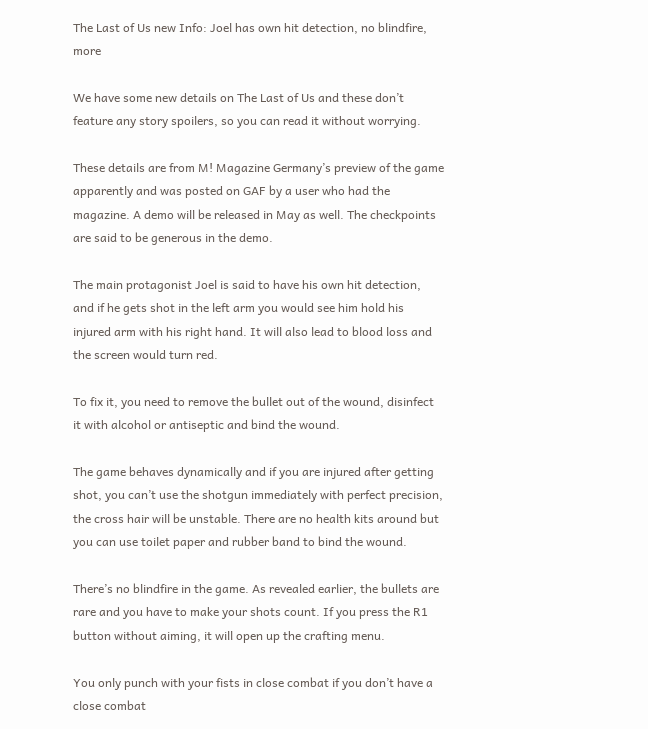The Last of Us new Info: Joel has own hit detection, no blindfire, more

We have some new details on The Last of Us and these don’t feature any story spoilers, so you can read it without worrying.

These details are from M! Magazine Germany’s preview of the game apparently and was posted on GAF by a user who had the magazine. A demo will be released in May as well. The checkpoints are said to be generous in the demo.

The main protagonist Joel is said to have his own hit detection, and if he gets shot in the left arm you would see him hold his injured arm with his right hand. It will also lead to blood loss and the screen would turn red.

To fix it, you need to remove the bullet out of the wound, disinfect it with alcohol or antiseptic and bind the wound.

The game behaves dynamically and if you are injured after getting shot, you can’t use the shotgun immediately with perfect precision, the cross hair will be unstable. There are no health kits around but you can use toilet paper and rubber band to bind the wound.

There’s no blindfire in the game. As revealed earlier, the bullets are rare and you have to make your shots count. If you press the R1 button without aiming, it will open up the crafting menu.

You only punch with your fists in close combat if you don’t have a close combat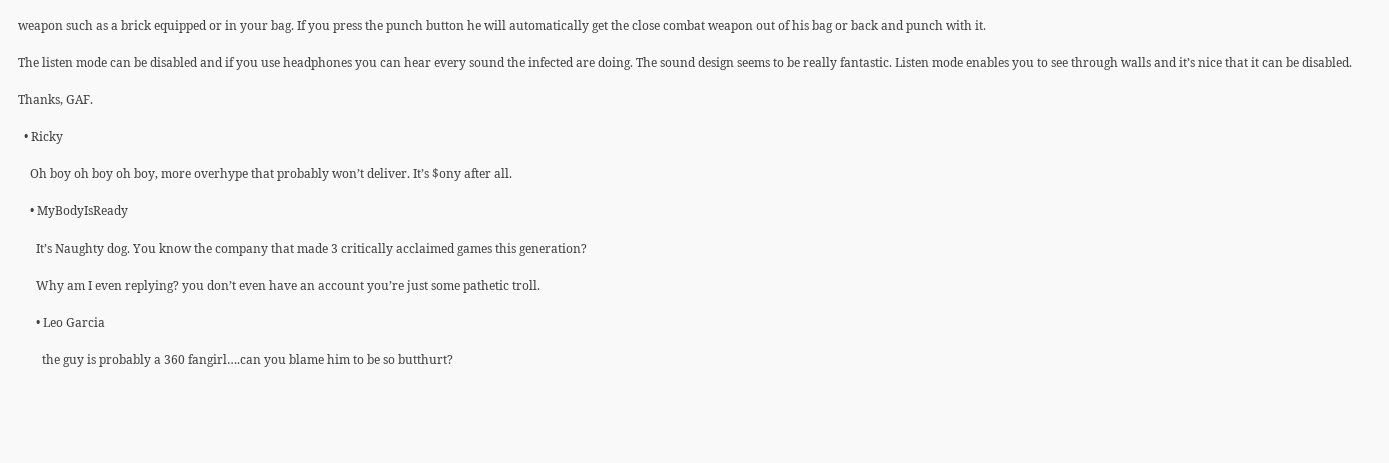weapon such as a brick equipped or in your bag. If you press the punch button he will automatically get the close combat weapon out of his bag or back and punch with it.

The listen mode can be disabled and if you use headphones you can hear every sound the infected are doing. The sound design seems to be really fantastic. Listen mode enables you to see through walls and it’s nice that it can be disabled.

Thanks, GAF.

  • Ricky

    Oh boy oh boy oh boy, more overhype that probably won’t deliver. It’s $ony after all.

    • MyBodyIsReady

      It’s Naughty dog. You know the company that made 3 critically acclaimed games this generation?

      Why am I even replying? you don’t even have an account you’re just some pathetic troll.

      • Leo Garcia

        the guy is probably a 360 fangirl….can you blame him to be so butthurt?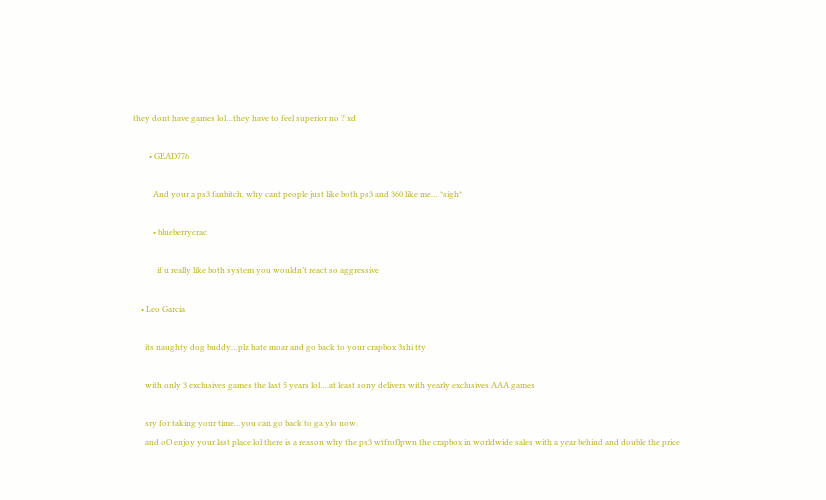they dont have games lol…they have to feel superior no ? xd

        • GEAD776

          And your a ps3 fanbitch, why cant people just like both ps3 and 360 like me… *sigh*

          • blueberrycrac

            if u really like both system you wouldn’t react so aggressive

    • Leo Garcia

      its naughty dog buddy…plz hate moar and go back to your crapbox 3shi tty

      with only 3 exclusives games the last 5 years lol….at least sony delivers with yearly exclusives AAA games

      sry for taking your time…you can go back to ga ylo now.
      and oO enjoy your last place lol there is a reason why the ps3 wtfroflpwn the crapbox in worldwide sales with a year behind and double the price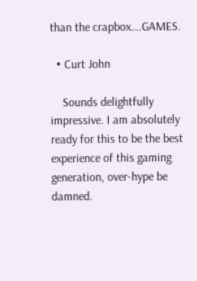than the crapbox….GAMES.

  • Curt John

    Sounds delightfully impressive. I am absolutely ready for this to be the best experience of this gaming generation, over-hype be damned.